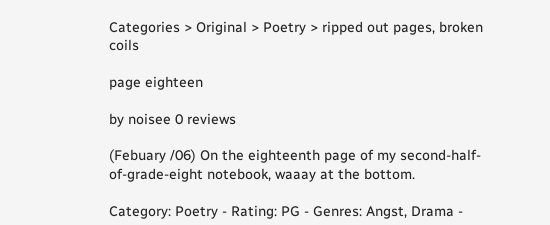Categories > Original > Poetry > ripped out pages, broken coils

page eighteen

by noisee 0 reviews

(Febuary /06) On the eighteenth page of my second-half-of-grade-eight notebook, waaay at the bottom.

Category: Poetry - Rating: PG - Genres: Angst, Drama -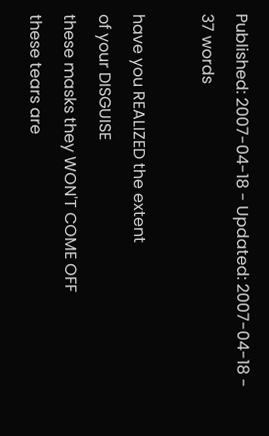Published: 2007-04-18 - Updated: 2007-04-18 - 37 words

have you REALIZED the extent
of your DISGUISE
these masks they WON'T COME OFF
these tears are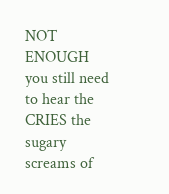NOT ENOUGH you still need
to hear the CRIES the sugary
screams of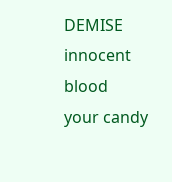DEMISE innocent blood
your candy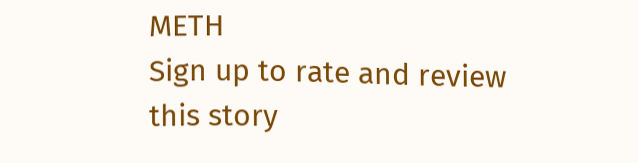METH
Sign up to rate and review this story